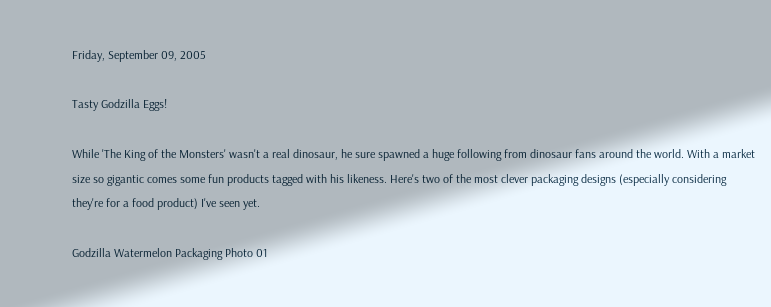Friday, September 09, 2005

Tasty Godzilla Eggs!

While 'The King of the Monsters' wasn't a real dinosaur, he sure spawned a huge following from dinosaur fans around the world. With a market size so gigantic comes some fun products tagged with his likeness. Here's two of the most clever packaging designs (especially considering they're for a food product) I've seen yet.

Godzilla Watermelon Packaging Photo 01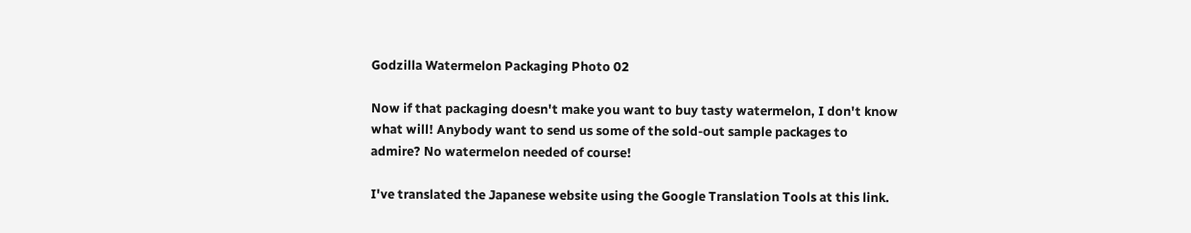Godzilla Watermelon Packaging Photo 02

Now if that packaging doesn't make you want to buy tasty watermelon, I don't know what will! Anybody want to send us some of the sold-out sample packages to admire? No watermelon needed of course!

I've translated the Japanese website using the Google Translation Tools at this link.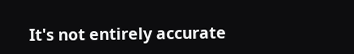It's not entirely accurate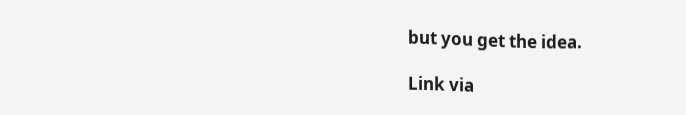but you get the idea.

Link via